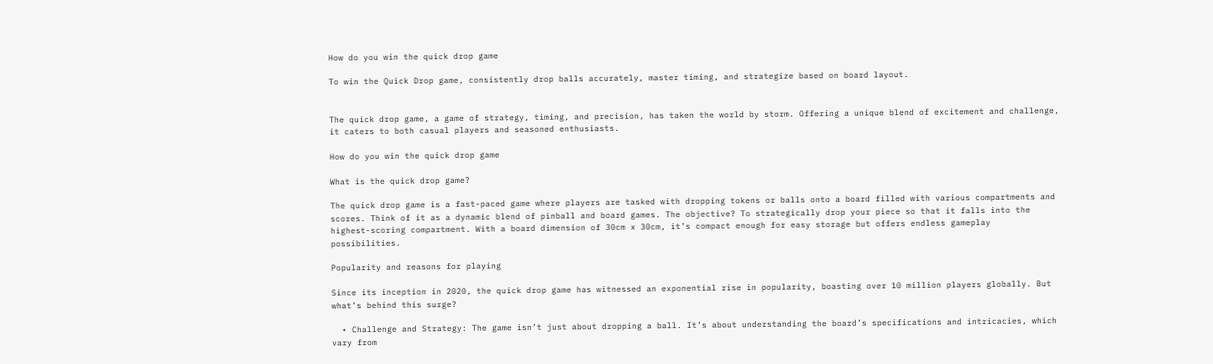How do you win the quick drop game

To win the Quick Drop game, consistently drop balls accurately, master timing, and strategize based on board layout.


The quick drop game, a game of strategy, timing, and precision, has taken the world by storm. Offering a unique blend of excitement and challenge, it caters to both casual players and seasoned enthusiasts.

How do you win the quick drop game

What is the quick drop game?

The quick drop game is a fast-paced game where players are tasked with dropping tokens or balls onto a board filled with various compartments and scores. Think of it as a dynamic blend of pinball and board games. The objective? To strategically drop your piece so that it falls into the highest-scoring compartment. With a board dimension of 30cm x 30cm, it’s compact enough for easy storage but offers endless gameplay possibilities.

Popularity and reasons for playing

Since its inception in 2020, the quick drop game has witnessed an exponential rise in popularity, boasting over 10 million players globally. But what’s behind this surge?

  • Challenge and Strategy: The game isn’t just about dropping a ball. It’s about understanding the board’s specifications and intricacies, which vary from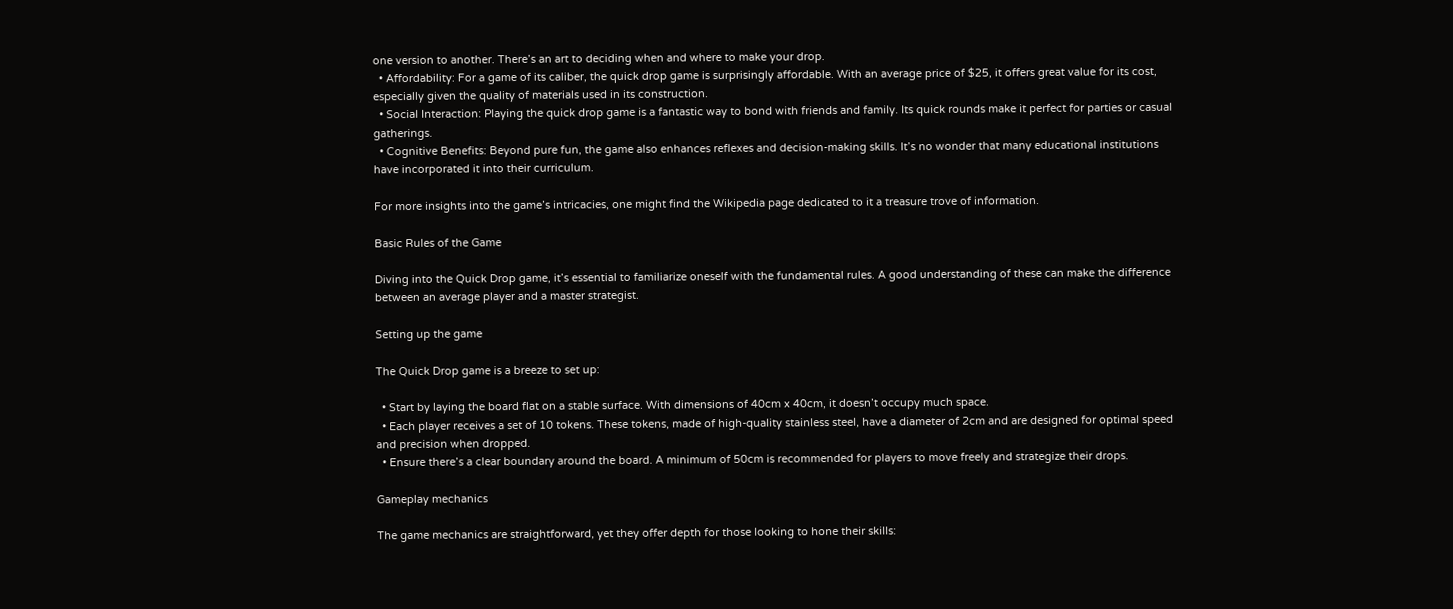one version to another. There’s an art to deciding when and where to make your drop.
  • Affordability: For a game of its caliber, the quick drop game is surprisingly affordable. With an average price of $25, it offers great value for its cost, especially given the quality of materials used in its construction.
  • Social Interaction: Playing the quick drop game is a fantastic way to bond with friends and family. Its quick rounds make it perfect for parties or casual gatherings.
  • Cognitive Benefits: Beyond pure fun, the game also enhances reflexes and decision-making skills. It’s no wonder that many educational institutions have incorporated it into their curriculum.

For more insights into the game’s intricacies, one might find the Wikipedia page dedicated to it a treasure trove of information.

Basic Rules of the Game

Diving into the Quick Drop game, it’s essential to familiarize oneself with the fundamental rules. A good understanding of these can make the difference between an average player and a master strategist.

Setting up the game

The Quick Drop game is a breeze to set up:

  • Start by laying the board flat on a stable surface. With dimensions of 40cm x 40cm, it doesn’t occupy much space.
  • Each player receives a set of 10 tokens. These tokens, made of high-quality stainless steel, have a diameter of 2cm and are designed for optimal speed and precision when dropped.
  • Ensure there’s a clear boundary around the board. A minimum of 50cm is recommended for players to move freely and strategize their drops.

Gameplay mechanics

The game mechanics are straightforward, yet they offer depth for those looking to hone their skills: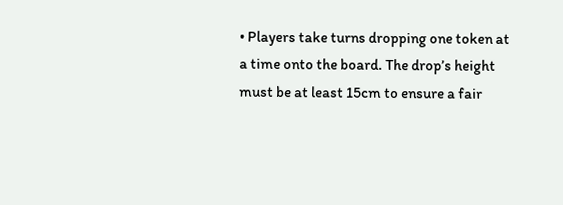• Players take turns dropping one token at a time onto the board. The drop’s height must be at least 15cm to ensure a fair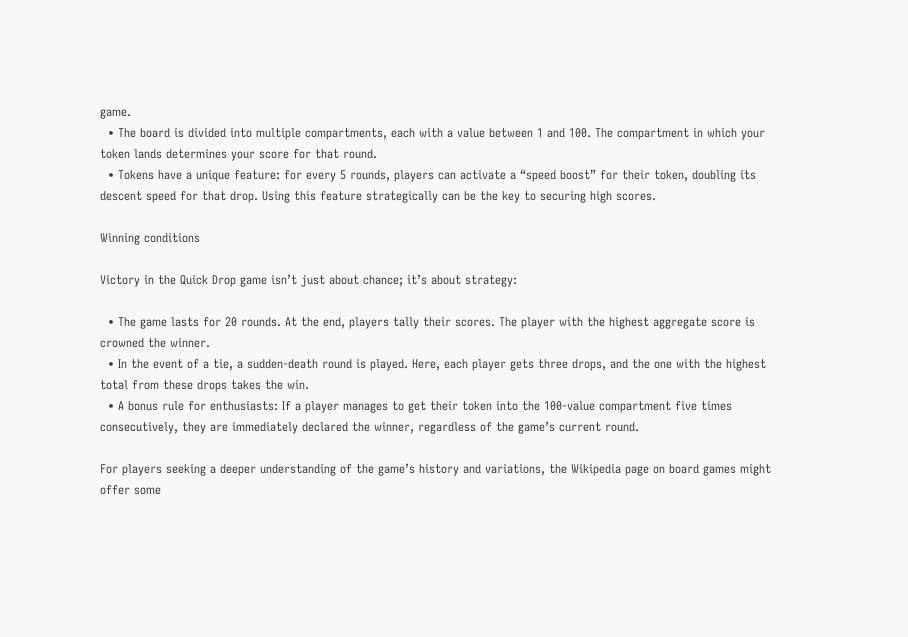game.
  • The board is divided into multiple compartments, each with a value between 1 and 100. The compartment in which your token lands determines your score for that round.
  • Tokens have a unique feature: for every 5 rounds, players can activate a “speed boost” for their token, doubling its descent speed for that drop. Using this feature strategically can be the key to securing high scores.

Winning conditions

Victory in the Quick Drop game isn’t just about chance; it’s about strategy:

  • The game lasts for 20 rounds. At the end, players tally their scores. The player with the highest aggregate score is crowned the winner.
  • In the event of a tie, a sudden-death round is played. Here, each player gets three drops, and the one with the highest total from these drops takes the win.
  • A bonus rule for enthusiasts: If a player manages to get their token into the 100-value compartment five times consecutively, they are immediately declared the winner, regardless of the game’s current round.

For players seeking a deeper understanding of the game’s history and variations, the Wikipedia page on board games might offer some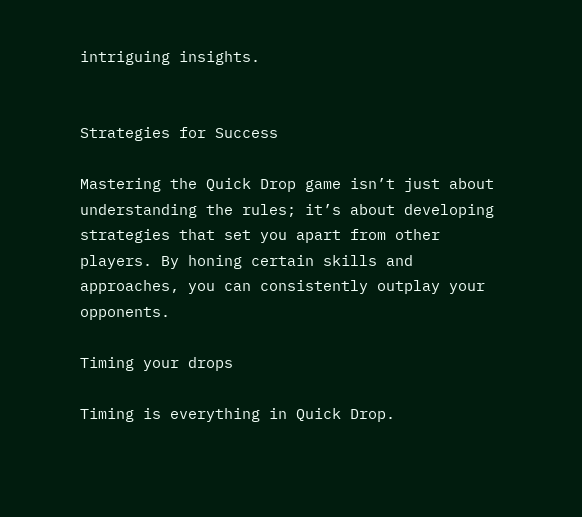intriguing insights.


Strategies for Success

Mastering the Quick Drop game isn’t just about understanding the rules; it’s about developing strategies that set you apart from other players. By honing certain skills and approaches, you can consistently outplay your opponents.

Timing your drops

Timing is everything in Quick Drop.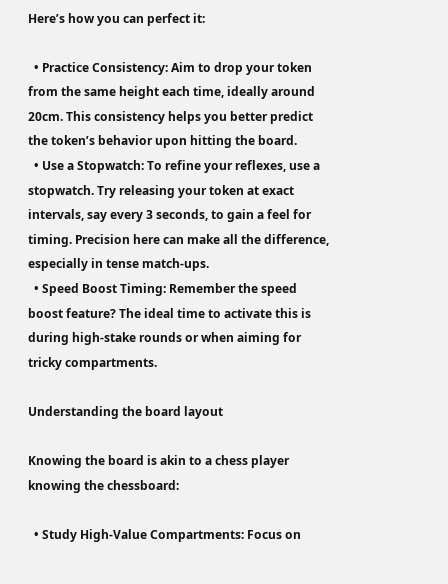Here’s how you can perfect it:

  • Practice Consistency: Aim to drop your token from the same height each time, ideally around 20cm. This consistency helps you better predict the token’s behavior upon hitting the board.
  • Use a Stopwatch: To refine your reflexes, use a stopwatch. Try releasing your token at exact intervals, say every 3 seconds, to gain a feel for timing. Precision here can make all the difference, especially in tense match-ups.
  • Speed Boost Timing: Remember the speed boost feature? The ideal time to activate this is during high-stake rounds or when aiming for tricky compartments.

Understanding the board layout

Knowing the board is akin to a chess player knowing the chessboard:

  • Study High-Value Compartments: Focus on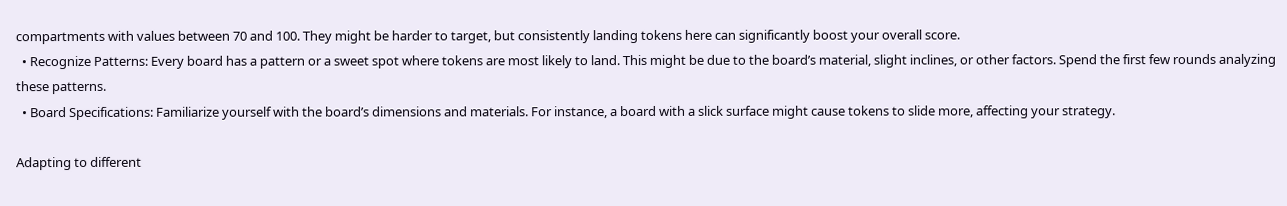compartments with values between 70 and 100. They might be harder to target, but consistently landing tokens here can significantly boost your overall score.
  • Recognize Patterns: Every board has a pattern or a sweet spot where tokens are most likely to land. This might be due to the board’s material, slight inclines, or other factors. Spend the first few rounds analyzing these patterns.
  • Board Specifications: Familiarize yourself with the board’s dimensions and materials. For instance, a board with a slick surface might cause tokens to slide more, affecting your strategy.

Adapting to different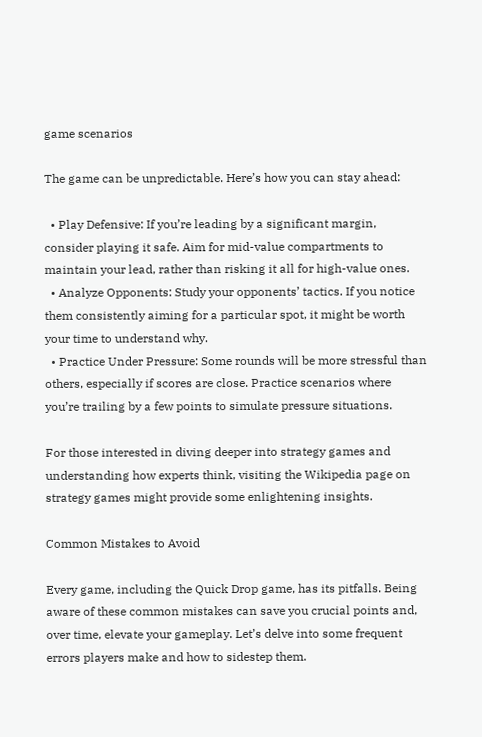game scenarios

The game can be unpredictable. Here’s how you can stay ahead:

  • Play Defensive: If you’re leading by a significant margin, consider playing it safe. Aim for mid-value compartments to maintain your lead, rather than risking it all for high-value ones.
  • Analyze Opponents: Study your opponents’ tactics. If you notice them consistently aiming for a particular spot, it might be worth your time to understand why.
  • Practice Under Pressure: Some rounds will be more stressful than others, especially if scores are close. Practice scenarios where you’re trailing by a few points to simulate pressure situations.

For those interested in diving deeper into strategy games and understanding how experts think, visiting the Wikipedia page on strategy games might provide some enlightening insights.

Common Mistakes to Avoid

Every game, including the Quick Drop game, has its pitfalls. Being aware of these common mistakes can save you crucial points and, over time, elevate your gameplay. Let’s delve into some frequent errors players make and how to sidestep them.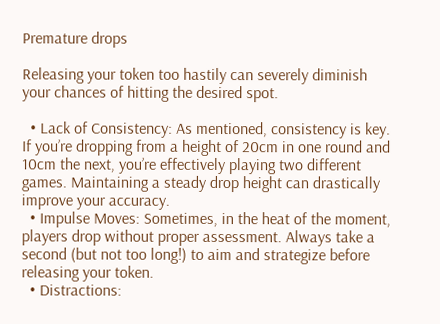Premature drops

Releasing your token too hastily can severely diminish your chances of hitting the desired spot.

  • Lack of Consistency: As mentioned, consistency is key. If you’re dropping from a height of 20cm in one round and 10cm the next, you’re effectively playing two different games. Maintaining a steady drop height can drastically improve your accuracy.
  • Impulse Moves: Sometimes, in the heat of the moment, players drop without proper assessment. Always take a second (but not too long!) to aim and strategize before releasing your token.
  • Distractions: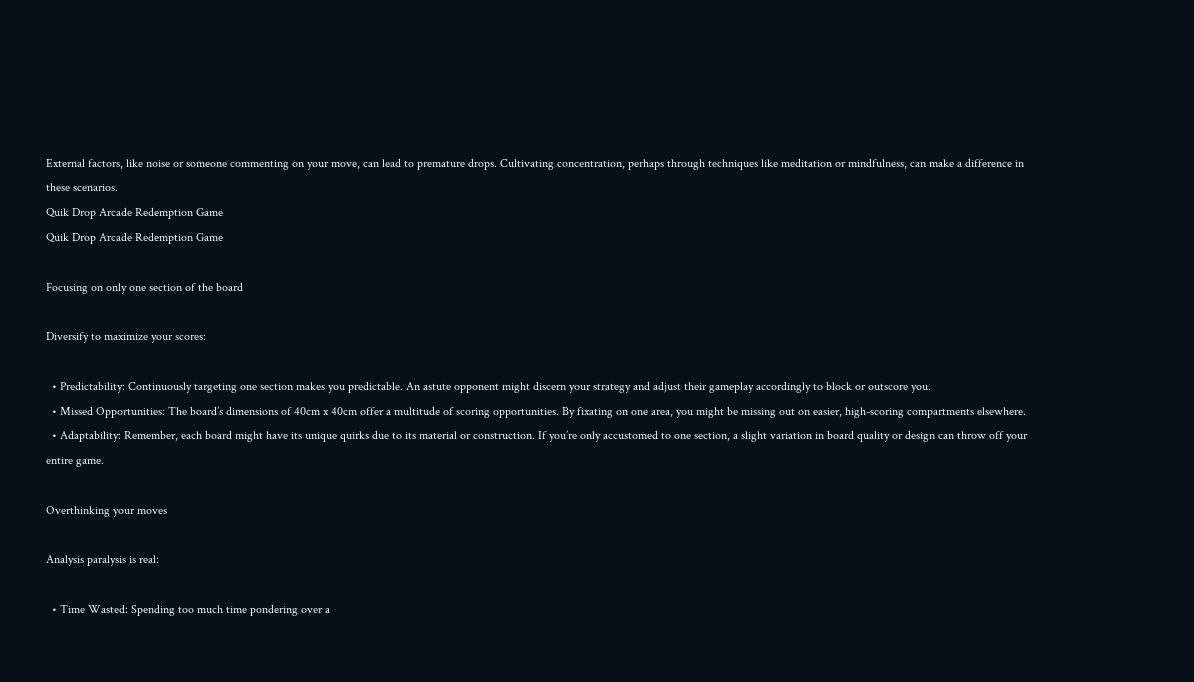External factors, like noise or someone commenting on your move, can lead to premature drops. Cultivating concentration, perhaps through techniques like meditation or mindfulness, can make a difference in these scenarios.
Quik Drop Arcade Redemption Game
Quik Drop Arcade Redemption Game

Focusing on only one section of the board

Diversify to maximize your scores:

  • Predictability: Continuously targeting one section makes you predictable. An astute opponent might discern your strategy and adjust their gameplay accordingly to block or outscore you.
  • Missed Opportunities: The board’s dimensions of 40cm x 40cm offer a multitude of scoring opportunities. By fixating on one area, you might be missing out on easier, high-scoring compartments elsewhere.
  • Adaptability: Remember, each board might have its unique quirks due to its material or construction. If you’re only accustomed to one section, a slight variation in board quality or design can throw off your entire game.

Overthinking your moves

Analysis paralysis is real:

  • Time Wasted: Spending too much time pondering over a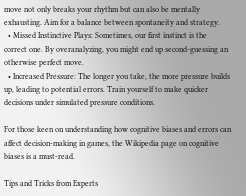move not only breaks your rhythm but can also be mentally exhausting. Aim for a balance between spontaneity and strategy.
  • Missed Instinctive Plays: Sometimes, our first instinct is the correct one. By overanalyzing, you might end up second-guessing an otherwise perfect move.
  • Increased Pressure: The longer you take, the more pressure builds up, leading to potential errors. Train yourself to make quicker decisions under simulated pressure conditions.

For those keen on understanding how cognitive biases and errors can affect decision-making in games, the Wikipedia page on cognitive biases is a must-read.

Tips and Tricks from Experts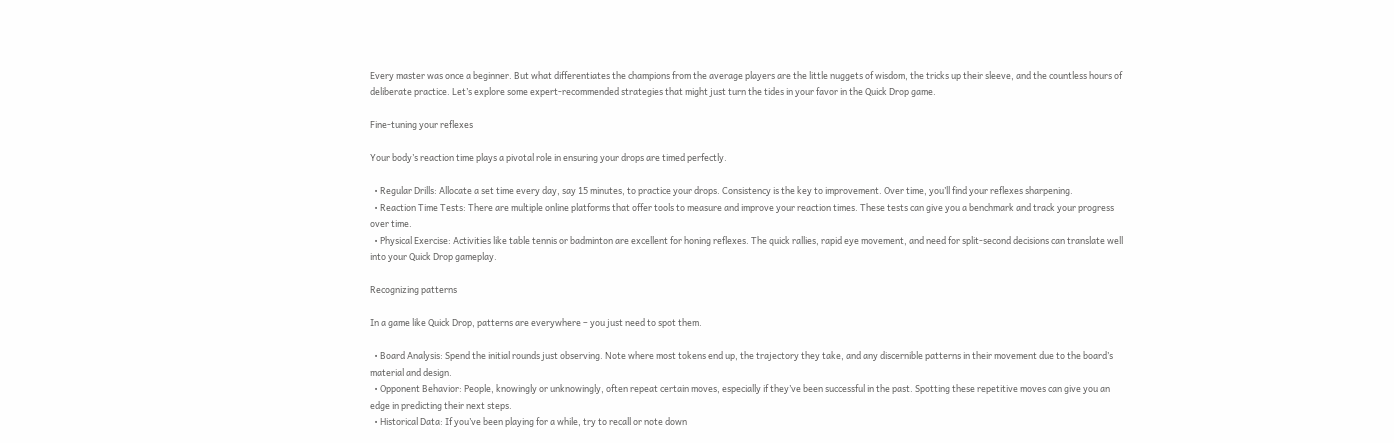Every master was once a beginner. But what differentiates the champions from the average players are the little nuggets of wisdom, the tricks up their sleeve, and the countless hours of deliberate practice. Let’s explore some expert-recommended strategies that might just turn the tides in your favor in the Quick Drop game.

Fine-tuning your reflexes

Your body’s reaction time plays a pivotal role in ensuring your drops are timed perfectly.

  • Regular Drills: Allocate a set time every day, say 15 minutes, to practice your drops. Consistency is the key to improvement. Over time, you’ll find your reflexes sharpening.
  • Reaction Time Tests: There are multiple online platforms that offer tools to measure and improve your reaction times. These tests can give you a benchmark and track your progress over time.
  • Physical Exercise: Activities like table tennis or badminton are excellent for honing reflexes. The quick rallies, rapid eye movement, and need for split-second decisions can translate well into your Quick Drop gameplay.

Recognizing patterns

In a game like Quick Drop, patterns are everywhere – you just need to spot them.

  • Board Analysis: Spend the initial rounds just observing. Note where most tokens end up, the trajectory they take, and any discernible patterns in their movement due to the board’s material and design.
  • Opponent Behavior: People, knowingly or unknowingly, often repeat certain moves, especially if they’ve been successful in the past. Spotting these repetitive moves can give you an edge in predicting their next steps.
  • Historical Data: If you’ve been playing for a while, try to recall or note down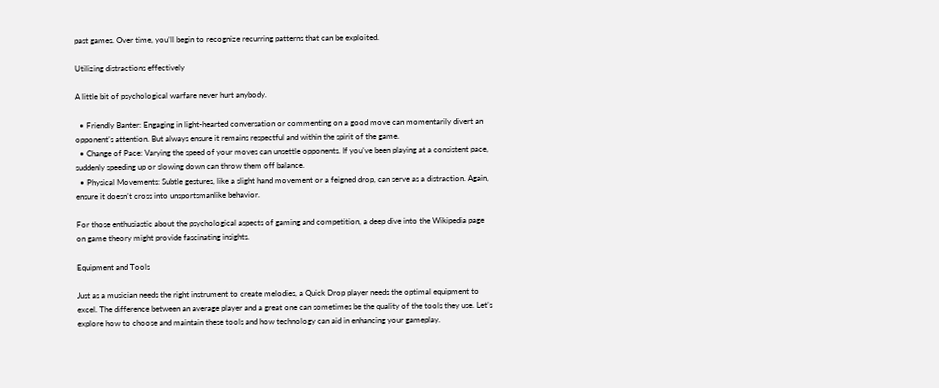past games. Over time, you’ll begin to recognize recurring patterns that can be exploited.

Utilizing distractions effectively

A little bit of psychological warfare never hurt anybody.

  • Friendly Banter: Engaging in light-hearted conversation or commenting on a good move can momentarily divert an opponent’s attention. But always ensure it remains respectful and within the spirit of the game.
  • Change of Pace: Varying the speed of your moves can unsettle opponents. If you’ve been playing at a consistent pace, suddenly speeding up or slowing down can throw them off balance.
  • Physical Movements: Subtle gestures, like a slight hand movement or a feigned drop, can serve as a distraction. Again, ensure it doesn’t cross into unsportsmanlike behavior.

For those enthusiastic about the psychological aspects of gaming and competition, a deep dive into the Wikipedia page on game theory might provide fascinating insights.

Equipment and Tools

Just as a musician needs the right instrument to create melodies, a Quick Drop player needs the optimal equipment to excel. The difference between an average player and a great one can sometimes be the quality of the tools they use. Let’s explore how to choose and maintain these tools and how technology can aid in enhancing your gameplay.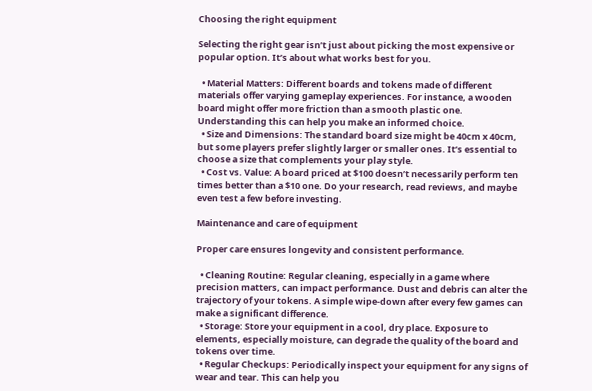Choosing the right equipment

Selecting the right gear isn’t just about picking the most expensive or popular option. It’s about what works best for you.

  • Material Matters: Different boards and tokens made of different materials offer varying gameplay experiences. For instance, a wooden board might offer more friction than a smooth plastic one. Understanding this can help you make an informed choice.
  • Size and Dimensions: The standard board size might be 40cm x 40cm, but some players prefer slightly larger or smaller ones. It’s essential to choose a size that complements your play style.
  • Cost vs. Value: A board priced at $100 doesn’t necessarily perform ten times better than a $10 one. Do your research, read reviews, and maybe even test a few before investing.

Maintenance and care of equipment

Proper care ensures longevity and consistent performance.

  • Cleaning Routine: Regular cleaning, especially in a game where precision matters, can impact performance. Dust and debris can alter the trajectory of your tokens. A simple wipe-down after every few games can make a significant difference.
  • Storage: Store your equipment in a cool, dry place. Exposure to elements, especially moisture, can degrade the quality of the board and tokens over time.
  • Regular Checkups: Periodically inspect your equipment for any signs of wear and tear. This can help you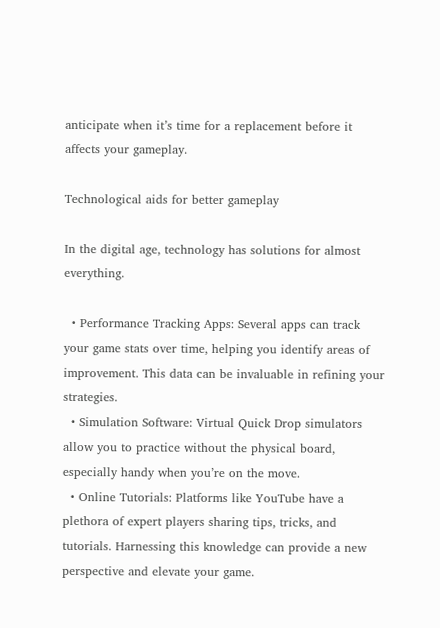anticipate when it’s time for a replacement before it affects your gameplay.

Technological aids for better gameplay

In the digital age, technology has solutions for almost everything.

  • Performance Tracking Apps: Several apps can track your game stats over time, helping you identify areas of improvement. This data can be invaluable in refining your strategies.
  • Simulation Software: Virtual Quick Drop simulators allow you to practice without the physical board, especially handy when you’re on the move.
  • Online Tutorials: Platforms like YouTube have a plethora of expert players sharing tips, tricks, and tutorials. Harnessing this knowledge can provide a new perspective and elevate your game.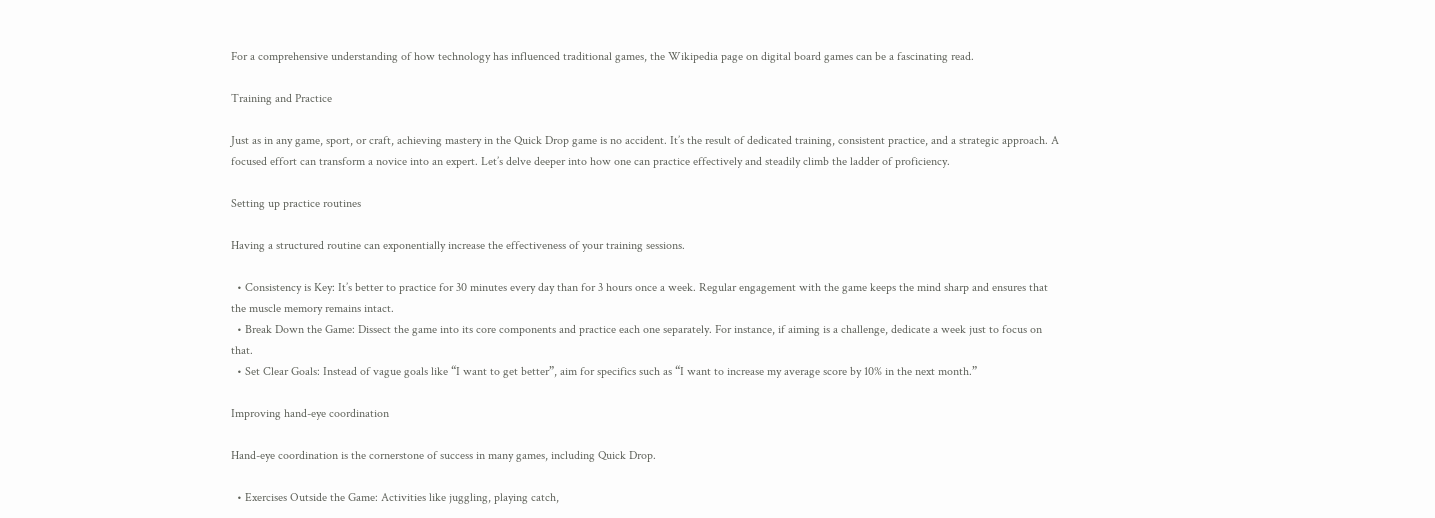For a comprehensive understanding of how technology has influenced traditional games, the Wikipedia page on digital board games can be a fascinating read.

Training and Practice

Just as in any game, sport, or craft, achieving mastery in the Quick Drop game is no accident. It’s the result of dedicated training, consistent practice, and a strategic approach. A focused effort can transform a novice into an expert. Let’s delve deeper into how one can practice effectively and steadily climb the ladder of proficiency.

Setting up practice routines

Having a structured routine can exponentially increase the effectiveness of your training sessions.

  • Consistency is Key: It’s better to practice for 30 minutes every day than for 3 hours once a week. Regular engagement with the game keeps the mind sharp and ensures that the muscle memory remains intact.
  • Break Down the Game: Dissect the game into its core components and practice each one separately. For instance, if aiming is a challenge, dedicate a week just to focus on that.
  • Set Clear Goals: Instead of vague goals like “I want to get better”, aim for specifics such as “I want to increase my average score by 10% in the next month.”

Improving hand-eye coordination

Hand-eye coordination is the cornerstone of success in many games, including Quick Drop.

  • Exercises Outside the Game: Activities like juggling, playing catch,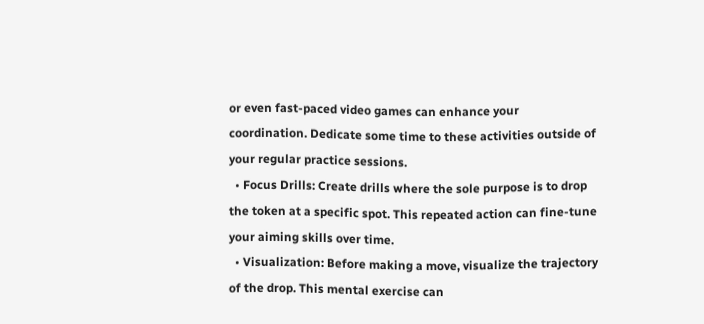or even fast-paced video games can enhance your coordination. Dedicate some time to these activities outside of your regular practice sessions.
  • Focus Drills: Create drills where the sole purpose is to drop the token at a specific spot. This repeated action can fine-tune your aiming skills over time.
  • Visualization: Before making a move, visualize the trajectory of the drop. This mental exercise can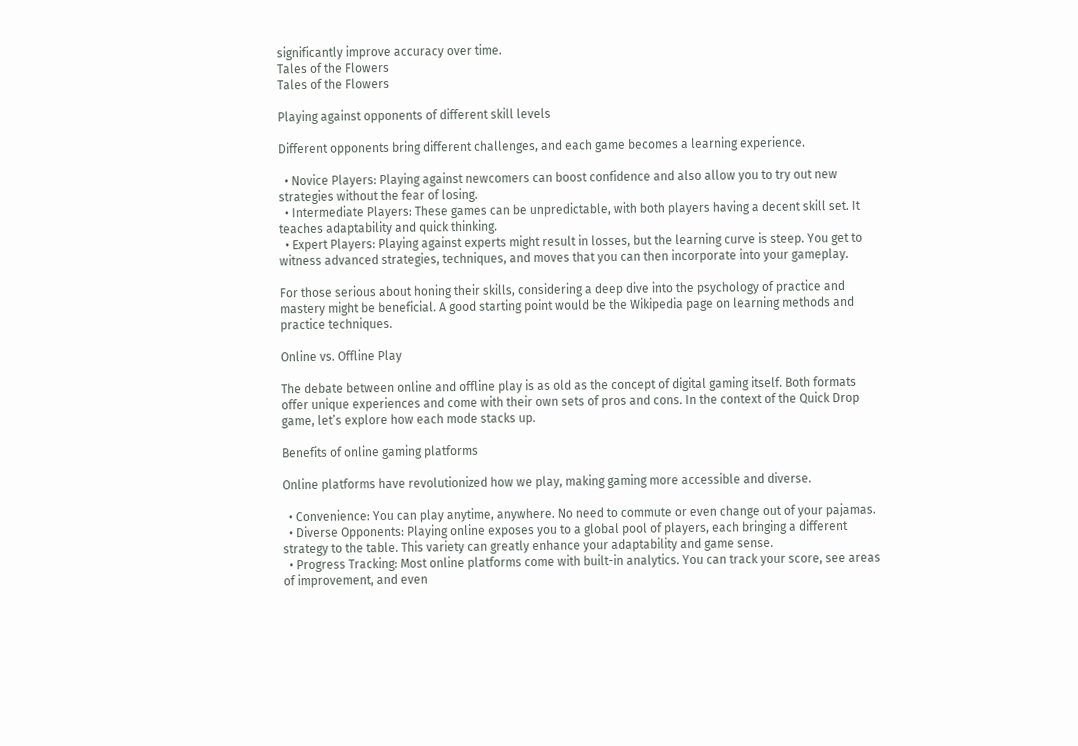significantly improve accuracy over time.
Tales of the Flowers
Tales of the Flowers

Playing against opponents of different skill levels

Different opponents bring different challenges, and each game becomes a learning experience.

  • Novice Players: Playing against newcomers can boost confidence and also allow you to try out new strategies without the fear of losing.
  • Intermediate Players: These games can be unpredictable, with both players having a decent skill set. It teaches adaptability and quick thinking.
  • Expert Players: Playing against experts might result in losses, but the learning curve is steep. You get to witness advanced strategies, techniques, and moves that you can then incorporate into your gameplay.

For those serious about honing their skills, considering a deep dive into the psychology of practice and mastery might be beneficial. A good starting point would be the Wikipedia page on learning methods and practice techniques.

Online vs. Offline Play

The debate between online and offline play is as old as the concept of digital gaming itself. Both formats offer unique experiences and come with their own sets of pros and cons. In the context of the Quick Drop game, let’s explore how each mode stacks up.

Benefits of online gaming platforms

Online platforms have revolutionized how we play, making gaming more accessible and diverse.

  • Convenience: You can play anytime, anywhere. No need to commute or even change out of your pajamas.
  • Diverse Opponents: Playing online exposes you to a global pool of players, each bringing a different strategy to the table. This variety can greatly enhance your adaptability and game sense.
  • Progress Tracking: Most online platforms come with built-in analytics. You can track your score, see areas of improvement, and even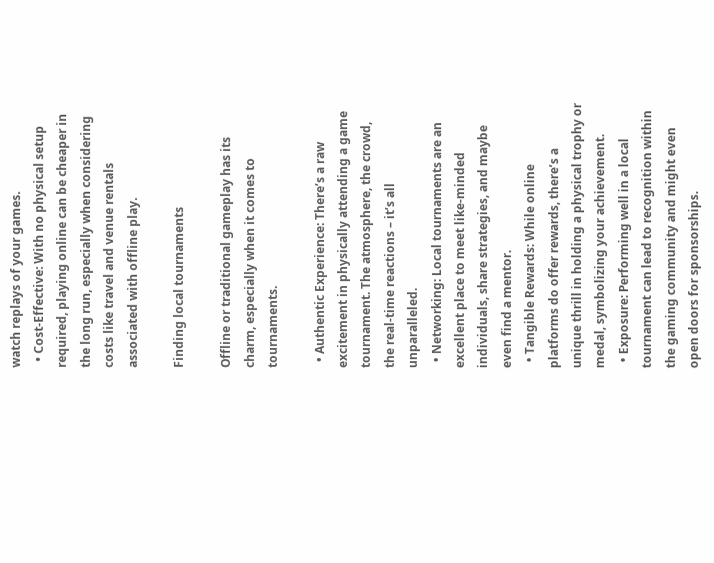watch replays of your games.
  • Cost-Effective: With no physical setup required, playing online can be cheaper in the long run, especially when considering costs like travel and venue rentals associated with offline play.

Finding local tournaments

Offline or traditional gameplay has its charm, especially when it comes to tournaments.

  • Authentic Experience: There’s a raw excitement in physically attending a game tournament. The atmosphere, the crowd, the real-time reactions – it’s all unparalleled.
  • Networking: Local tournaments are an excellent place to meet like-minded individuals, share strategies, and maybe even find a mentor.
  • Tangible Rewards: While online platforms do offer rewards, there’s a unique thrill in holding a physical trophy or medal, symbolizing your achievement.
  • Exposure: Performing well in a local tournament can lead to recognition within the gaming community and might even open doors for sponsorships.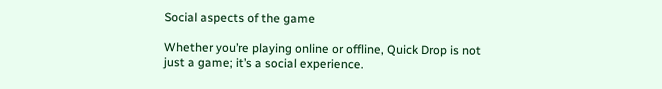Social aspects of the game

Whether you’re playing online or offline, Quick Drop is not just a game; it’s a social experience.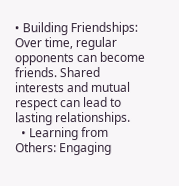• Building Friendships: Over time, regular opponents can become friends. Shared interests and mutual respect can lead to lasting relationships.
  • Learning from Others: Engaging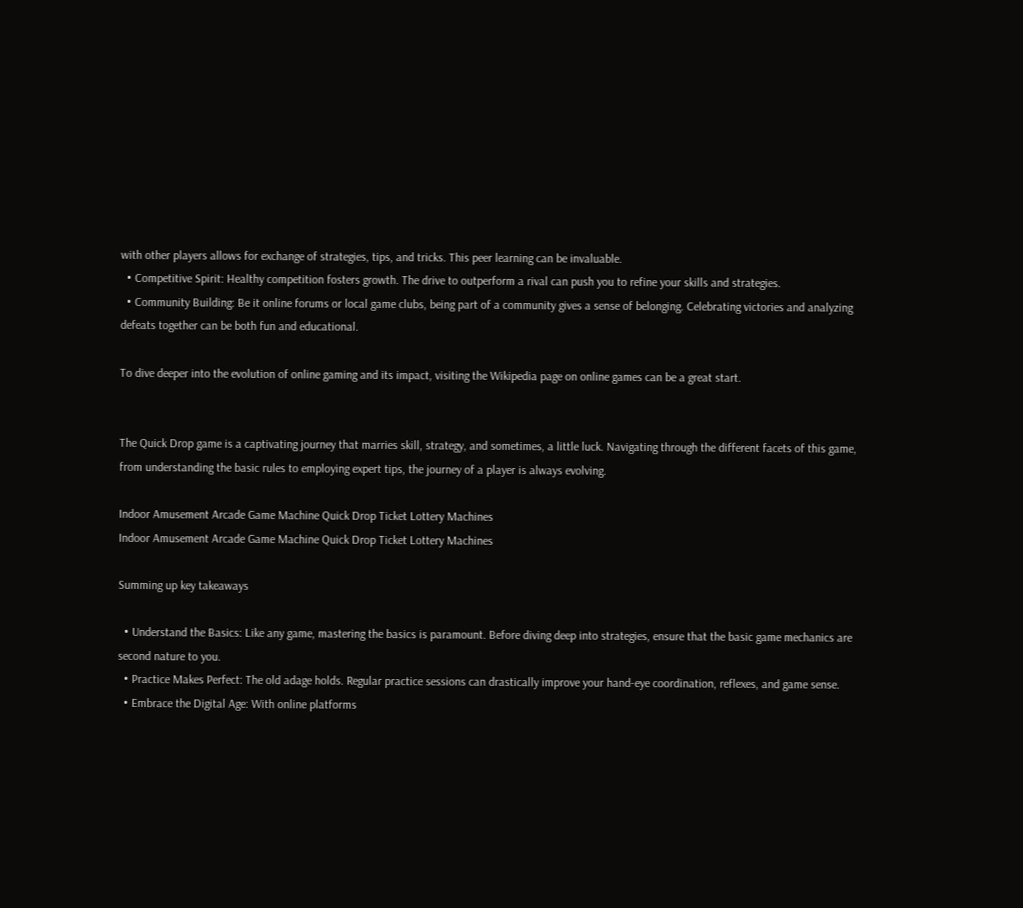with other players allows for exchange of strategies, tips, and tricks. This peer learning can be invaluable.
  • Competitive Spirit: Healthy competition fosters growth. The drive to outperform a rival can push you to refine your skills and strategies.
  • Community Building: Be it online forums or local game clubs, being part of a community gives a sense of belonging. Celebrating victories and analyzing defeats together can be both fun and educational.

To dive deeper into the evolution of online gaming and its impact, visiting the Wikipedia page on online games can be a great start.


The Quick Drop game is a captivating journey that marries skill, strategy, and sometimes, a little luck. Navigating through the different facets of this game, from understanding the basic rules to employing expert tips, the journey of a player is always evolving.

Indoor Amusement Arcade Game Machine Quick Drop Ticket Lottery Machines
Indoor Amusement Arcade Game Machine Quick Drop Ticket Lottery Machines

Summing up key takeaways

  • Understand the Basics: Like any game, mastering the basics is paramount. Before diving deep into strategies, ensure that the basic game mechanics are second nature to you.
  • Practice Makes Perfect: The old adage holds. Regular practice sessions can drastically improve your hand-eye coordination, reflexes, and game sense.
  • Embrace the Digital Age: With online platforms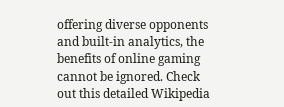offering diverse opponents and built-in analytics, the benefits of online gaming cannot be ignored. Check out this detailed Wikipedia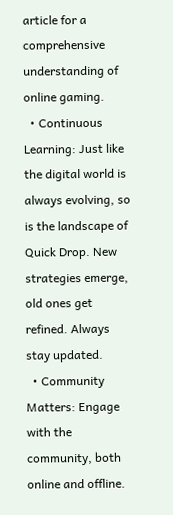article for a comprehensive understanding of online gaming.
  • Continuous Learning: Just like the digital world is always evolving, so is the landscape of Quick Drop. New strategies emerge, old ones get refined. Always stay updated.
  • Community Matters: Engage with the community, both online and offline.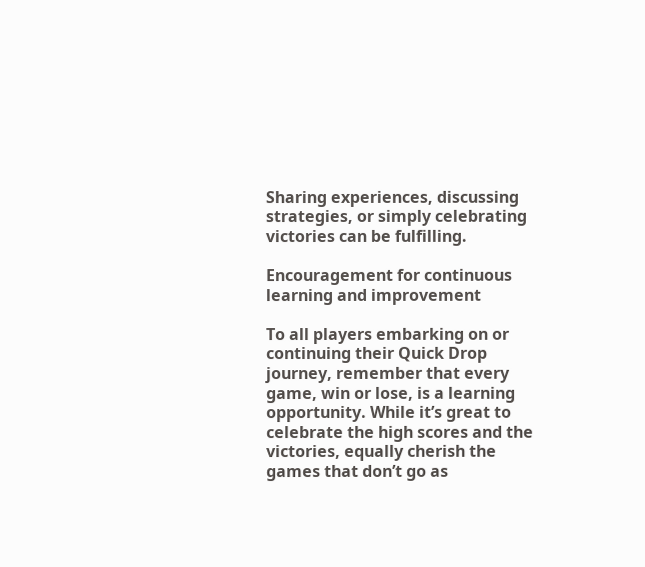Sharing experiences, discussing strategies, or simply celebrating victories can be fulfilling.

Encouragement for continuous learning and improvement

To all players embarking on or continuing their Quick Drop journey, remember that every game, win or lose, is a learning opportunity. While it’s great to celebrate the high scores and the victories, equally cherish the games that don’t go as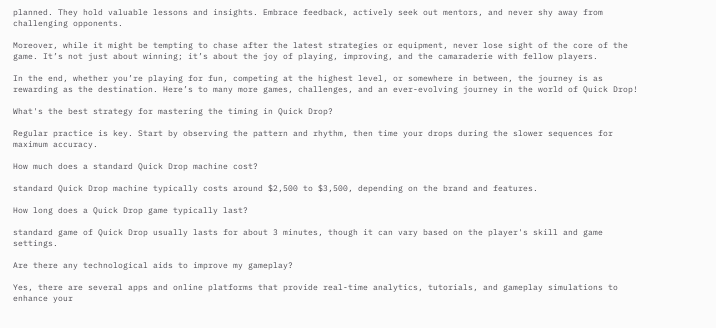planned. They hold valuable lessons and insights. Embrace feedback, actively seek out mentors, and never shy away from challenging opponents.

Moreover, while it might be tempting to chase after the latest strategies or equipment, never lose sight of the core of the game. It’s not just about winning; it’s about the joy of playing, improving, and the camaraderie with fellow players.

In the end, whether you’re playing for fun, competing at the highest level, or somewhere in between, the journey is as rewarding as the destination. Here’s to many more games, challenges, and an ever-evolving journey in the world of Quick Drop!

What's the best strategy for mastering the timing in Quick Drop?

Regular practice is key. Start by observing the pattern and rhythm, then time your drops during the slower sequences for maximum accuracy.

How much does a standard Quick Drop machine cost?

standard Quick Drop machine typically costs around $2,500 to $3,500, depending on the brand and features.

How long does a Quick Drop game typically last?

standard game of Quick Drop usually lasts for about 3 minutes, though it can vary based on the player's skill and game settings.

Are there any technological aids to improve my gameplay?

Yes, there are several apps and online platforms that provide real-time analytics, tutorials, and gameplay simulations to enhance your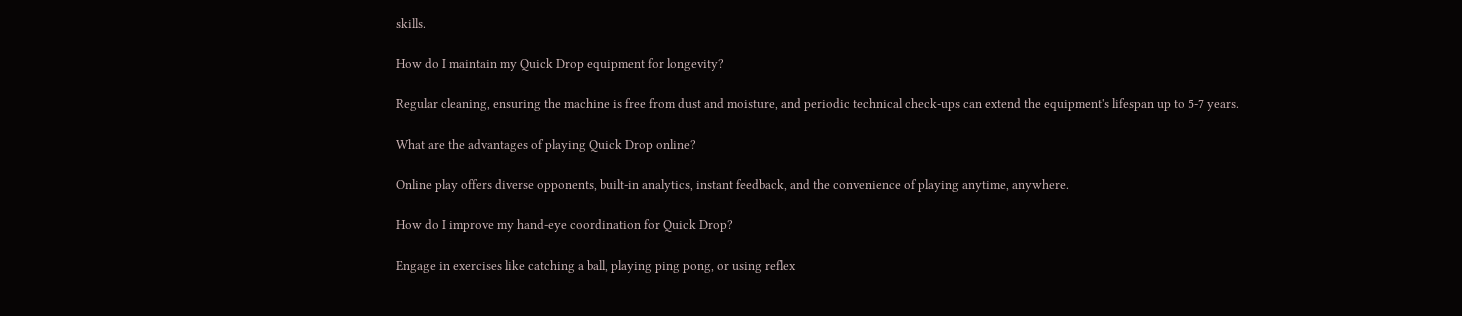skills.

How do I maintain my Quick Drop equipment for longevity?

Regular cleaning, ensuring the machine is free from dust and moisture, and periodic technical check-ups can extend the equipment's lifespan up to 5-7 years.

What are the advantages of playing Quick Drop online?

Online play offers diverse opponents, built-in analytics, instant feedback, and the convenience of playing anytime, anywhere.

How do I improve my hand-eye coordination for Quick Drop?

Engage in exercises like catching a ball, playing ping pong, or using reflex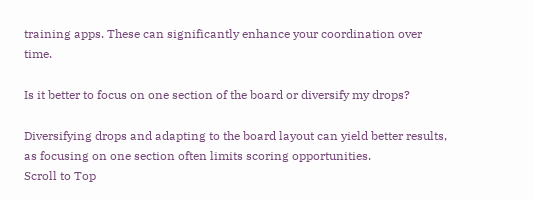training apps. These can significantly enhance your coordination over time.

Is it better to focus on one section of the board or diversify my drops?

Diversifying drops and adapting to the board layout can yield better results, as focusing on one section often limits scoring opportunities.
Scroll to Top